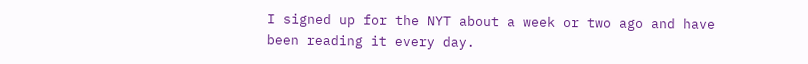I signed up for the NYT about a week or two ago and have been reading it every day.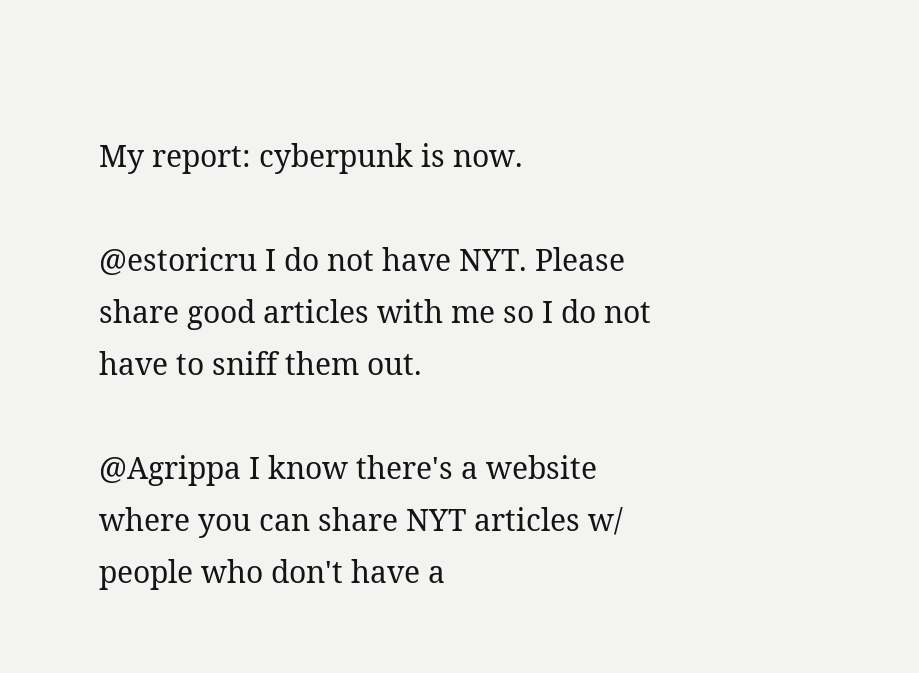My report: cyberpunk is now.

@estoricru I do not have NYT. Please share good articles with me so I do not have to sniff them out.

@Agrippa I know there's a website where you can share NYT articles w/ people who don't have a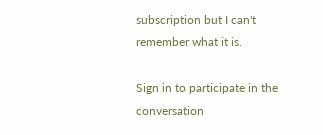subscription but I can't remember what it is.

Sign in to participate in the conversation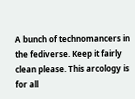A bunch of technomancers in the fediverse. Keep it fairly clean please. This arcology is for all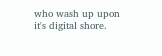who wash up upon it's digital shore.